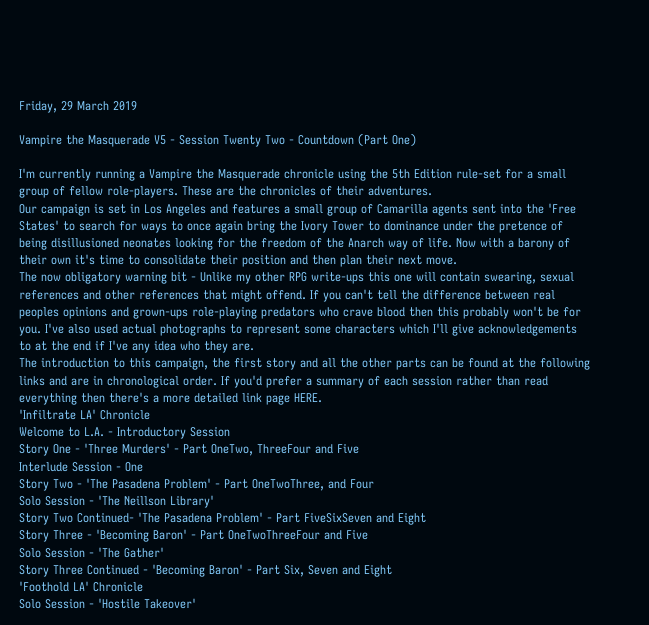Friday, 29 March 2019

Vampire the Masquerade V5 - Session Twenty Two - Countdown (Part One)

I'm currently running a Vampire the Masquerade chronicle using the 5th Edition rule-set for a small group of fellow role-players. These are the chronicles of their adventures.
Our campaign is set in Los Angeles and features a small group of Camarilla agents sent into the 'Free States' to search for ways to once again bring the Ivory Tower to dominance under the pretence of being disillusioned neonates looking for the freedom of the Anarch way of life. Now with a barony of their own it's time to consolidate their position and then plan their next move.
The now obligatory warning bit - Unlike my other RPG write-ups this one will contain swearing, sexual references and other references that might offend. If you can't tell the difference between real peoples opinions and grown-ups role-playing predators who crave blood then this probably won't be for you. I've also used actual photographs to represent some characters which I'll give acknowledgements to at the end if I've any idea who they are.
The introduction to this campaign, the first story and all the other parts can be found at the following links and are in chronological order. If you'd prefer a summary of each session rather than read everything then there's a more detailed link page HERE.
'Infiltrate LA' Chronicle
Welcome to L.A. - Introductory Session
Story One - 'Three Murders' - Part OneTwo, ThreeFour and Five
Interlude Session - One
Story Two - 'The Pasadena Problem' - Part OneTwoThree, and Four
Solo Session - 'The Neillson Library'
Story Two Continued- 'The Pasadena Problem' - Part FiveSixSeven and Eight
Story Three - 'Becoming Baron' - Part OneTwoThreeFour and Five
Solo Session - 'The Gather'
Story Three Continued - 'Becoming Baron' - Part Six, Seven and Eight
'Foothold LA' Chronicle
Solo Session - 'Hostile Takeover'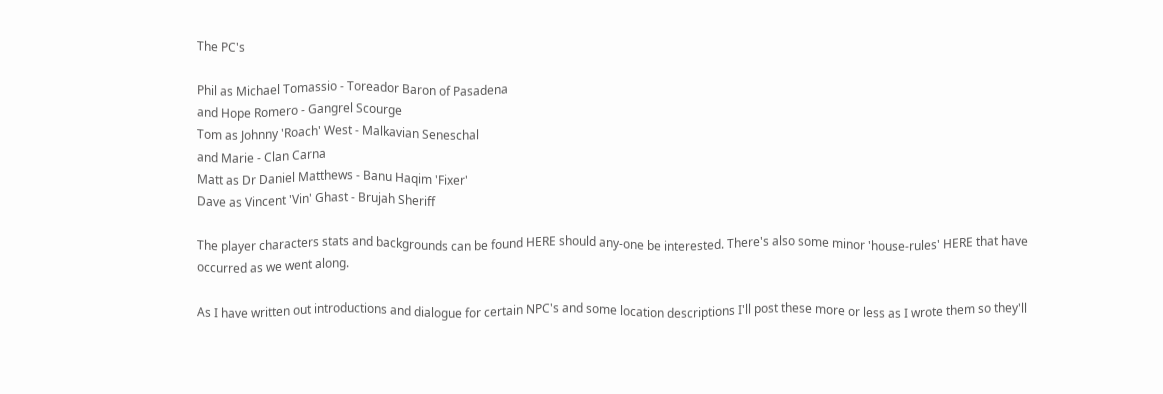The PC's

Phil as Michael Tomassio - Toreador Baron of Pasadena
and Hope Romero - Gangrel Scourge
Tom as Johnny 'Roach' West - Malkavian Seneschal
and Marie - Clan Carna
Matt as Dr Daniel Matthews - Banu Haqim 'Fixer'
Dave as Vincent 'Vin' Ghast - Brujah Sheriff

The player characters stats and backgrounds can be found HERE should any-one be interested. There's also some minor 'house-rules' HERE that have occurred as we went along.

As I have written out introductions and dialogue for certain NPC's and some location descriptions I'll post these more or less as I wrote them so they'll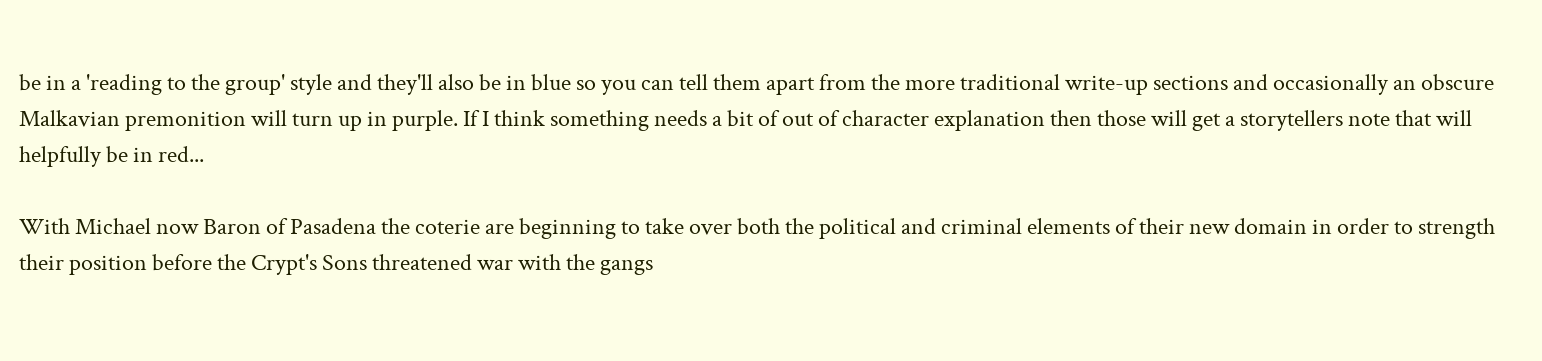be in a 'reading to the group' style and they'll also be in blue so you can tell them apart from the more traditional write-up sections and occasionally an obscure Malkavian premonition will turn up in purple. If I think something needs a bit of out of character explanation then those will get a storytellers note that will helpfully be in red...

With Michael now Baron of Pasadena the coterie are beginning to take over both the political and criminal elements of their new domain in order to strength their position before the Crypt's Sons threatened war with the gangs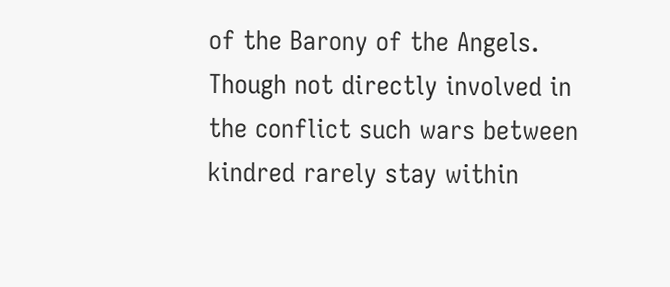of the Barony of the Angels. Though not directly involved in the conflict such wars between kindred rarely stay within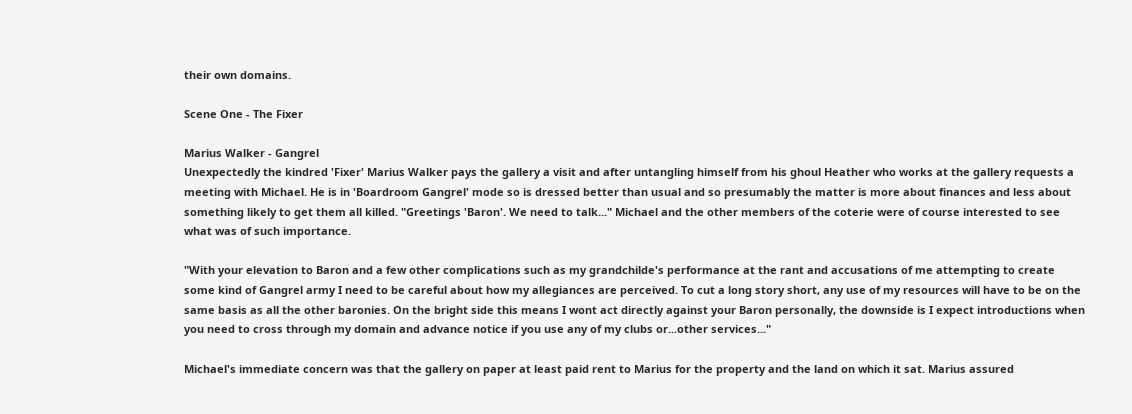their own domains.

Scene One - The Fixer

Marius Walker - Gangrel
Unexpectedly the kindred 'Fixer' Marius Walker pays the gallery a visit and after untangling himself from his ghoul Heather who works at the gallery requests a meeting with Michael. He is in 'Boardroom Gangrel' mode so is dressed better than usual and so presumably the matter is more about finances and less about something likely to get them all killed. "Greetings 'Baron'. We need to talk..." Michael and the other members of the coterie were of course interested to see what was of such importance.

"With your elevation to Baron and a few other complications such as my grandchilde's performance at the rant and accusations of me attempting to create some kind of Gangrel army I need to be careful about how my allegiances are perceived. To cut a long story short, any use of my resources will have to be on the same basis as all the other baronies. On the bright side this means I wont act directly against your Baron personally, the downside is I expect introductions when you need to cross through my domain and advance notice if you use any of my clubs or...other services..."

Michael's immediate concern was that the gallery on paper at least paid rent to Marius for the property and the land on which it sat. Marius assured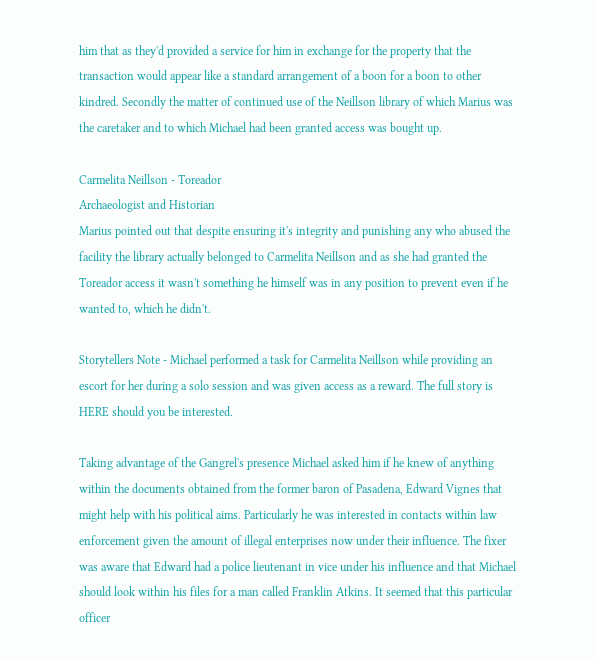him that as they'd provided a service for him in exchange for the property that the transaction would appear like a standard arrangement of a boon for a boon to other kindred. Secondly the matter of continued use of the Neillson library of which Marius was the caretaker and to which Michael had been granted access was bought up.

Carmelita Neillson - Toreador
Archaeologist and Historian
Marius pointed out that despite ensuring it's integrity and punishing any who abused the facility the library actually belonged to Carmelita Neillson and as she had granted the Toreador access it wasn't something he himself was in any position to prevent even if he wanted to, which he didn't.

Storytellers Note - Michael performed a task for Carmelita Neillson while providing an escort for her during a solo session and was given access as a reward. The full story is HERE should you be interested.

Taking advantage of the Gangrel's presence Michael asked him if he knew of anything within the documents obtained from the former baron of Pasadena, Edward Vignes that might help with his political aims. Particularly he was interested in contacts within law enforcement given the amount of illegal enterprises now under their influence. The fixer was aware that Edward had a police lieutenant in vice under his influence and that Michael should look within his files for a man called Franklin Atkins. It seemed that this particular officer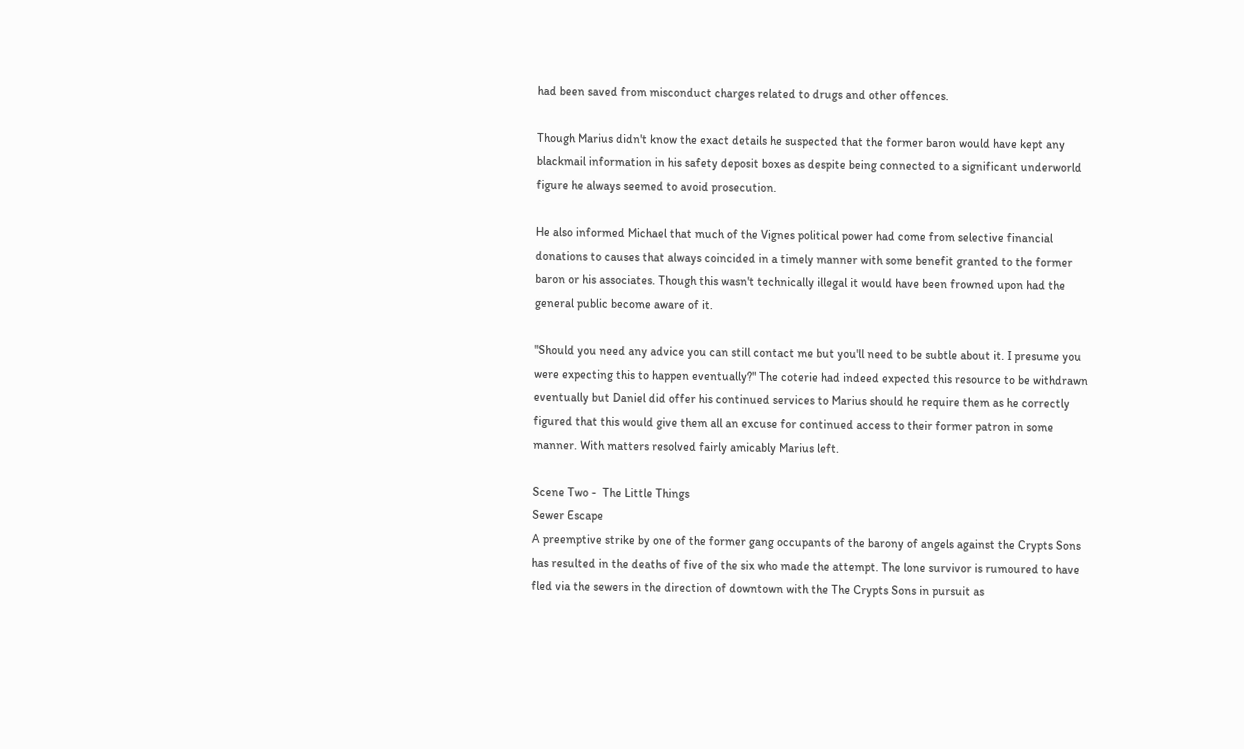had been saved from misconduct charges related to drugs and other offences.

Though Marius didn't know the exact details he suspected that the former baron would have kept any blackmail information in his safety deposit boxes as despite being connected to a significant underworld figure he always seemed to avoid prosecution.

He also informed Michael that much of the Vignes political power had come from selective financial donations to causes that always coincided in a timely manner with some benefit granted to the former baron or his associates. Though this wasn't technically illegal it would have been frowned upon had the general public become aware of it.

"Should you need any advice you can still contact me but you'll need to be subtle about it. I presume you were expecting this to happen eventually?" The coterie had indeed expected this resource to be withdrawn eventually but Daniel did offer his continued services to Marius should he require them as he correctly figured that this would give them all an excuse for continued access to their former patron in some manner. With matters resolved fairly amicably Marius left.

Scene Two -  The Little Things
Sewer Escape
A preemptive strike by one of the former gang occupants of the barony of angels against the Crypts Sons has resulted in the deaths of five of the six who made the attempt. The lone survivor is rumoured to have fled via the sewers in the direction of downtown with the The Crypts Sons in pursuit as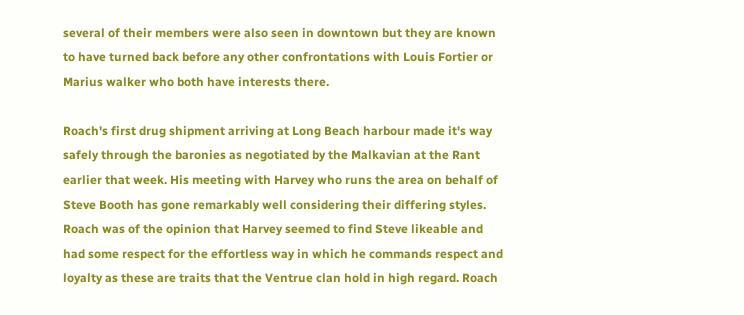several of their members were also seen in downtown but they are known to have turned back before any other confrontations with Louis Fortier or Marius walker who both have interests there.

Roach's first drug shipment arriving at Long Beach harbour made it's way safely through the baronies as negotiated by the Malkavian at the Rant earlier that week. His meeting with Harvey who runs the area on behalf of Steve Booth has gone remarkably well considering their differing styles. Roach was of the opinion that Harvey seemed to find Steve likeable and had some respect for the effortless way in which he commands respect and loyalty as these are traits that the Ventrue clan hold in high regard. Roach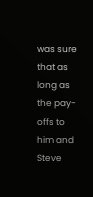was sure that as long as the pay-offs to him and Steve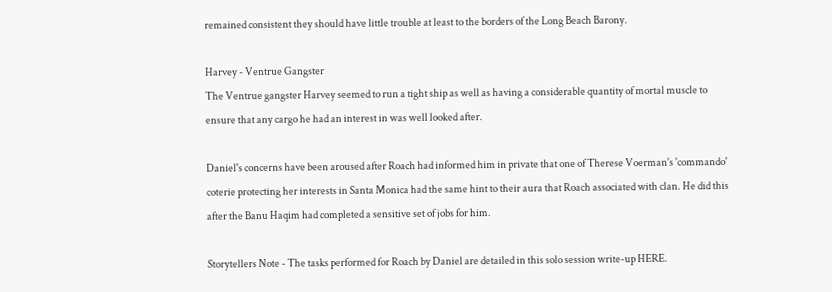remained consistent they should have little trouble at least to the borders of the Long Beach Barony.

Harvey - Ventrue Gangster
The Ventrue gangster Harvey seemed to run a tight ship as well as having a considerable quantity of mortal muscle to ensure that any cargo he had an interest in was well looked after.

Daniel's concerns have been aroused after Roach had informed him in private that one of Therese Voerman's 'commando' coterie protecting her interests in Santa Monica had the same hint to their aura that Roach associated with clan. He did this after the Banu Haqim had completed a sensitive set of jobs for him.

Storytellers Note - The tasks performed for Roach by Daniel are detailed in this solo session write-up HERE.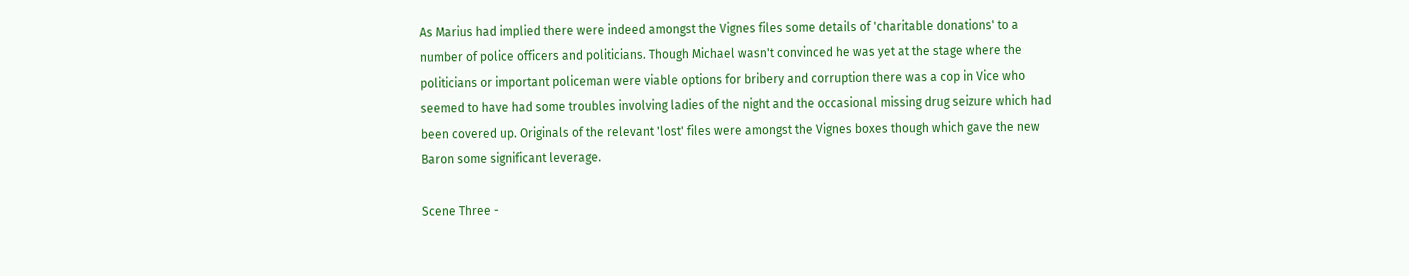As Marius had implied there were indeed amongst the Vignes files some details of 'charitable donations' to a number of police officers and politicians. Though Michael wasn't convinced he was yet at the stage where the politicians or important policeman were viable options for bribery and corruption there was a cop in Vice who seemed to have had some troubles involving ladies of the night and the occasional missing drug seizure which had been covered up. Originals of the relevant 'lost' files were amongst the Vignes boxes though which gave the new Baron some significant leverage.

Scene Three -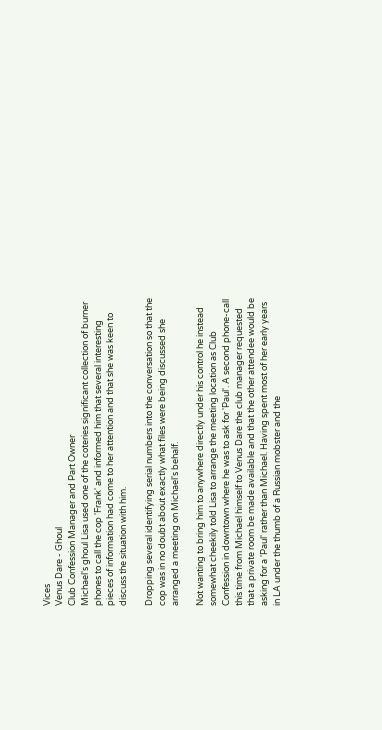Vices
Venus Dare - Ghoul
Club Confession Manager and Part Owner
Michael's ghoul Lisa used one of the coteries significant collection of burner phones to call the cop 'Frank' and informed him that several interesting pieces of information had come to her attention and that she was keen to discuss the situation with him.

Dropping several identifying serial numbers into the conversation so that the cop was in no doubt about exactly what files were being discussed she arranged a meeting on Michael's behalf.

Not wanting to bring him to anywhere directly under his control he instead somewhat cheekily told Lisa to arrange the meeting location as Club Confession in downtown where he was to ask for 'Paul'. A second phone-call this time from Michael himself to Venus Dare the club manager requested that a private room be made available and that the other attendee would be asking for a 'Paul' rather than Michael. Having spent most of her early years in LA under the thumb of a Russian mobster and the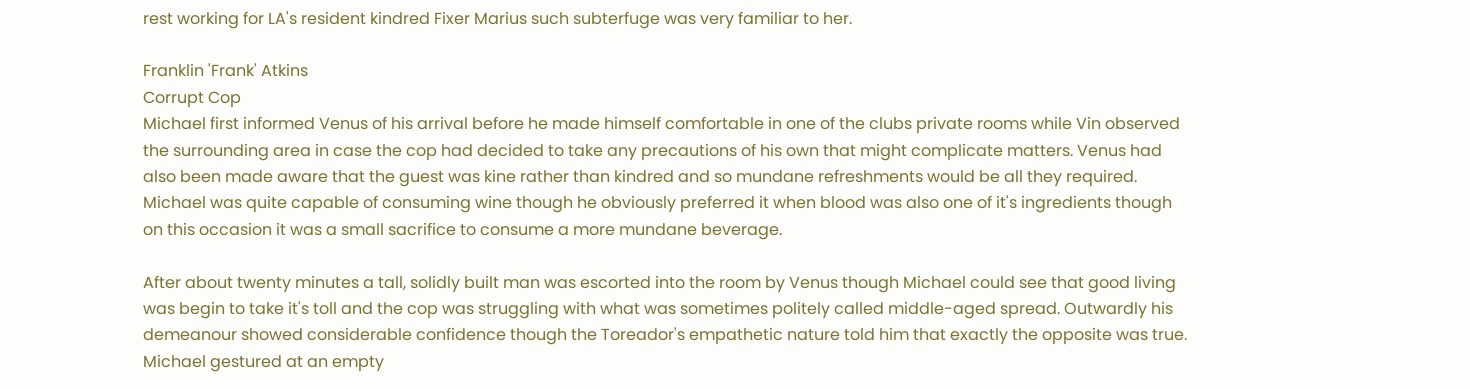rest working for LA's resident kindred Fixer Marius such subterfuge was very familiar to her.

Franklin 'Frank' Atkins
Corrupt Cop
Michael first informed Venus of his arrival before he made himself comfortable in one of the clubs private rooms while Vin observed the surrounding area in case the cop had decided to take any precautions of his own that might complicate matters. Venus had also been made aware that the guest was kine rather than kindred and so mundane refreshments would be all they required. Michael was quite capable of consuming wine though he obviously preferred it when blood was also one of it's ingredients though on this occasion it was a small sacrifice to consume a more mundane beverage.

After about twenty minutes a tall, solidly built man was escorted into the room by Venus though Michael could see that good living was begin to take it's toll and the cop was struggling with what was sometimes politely called middle-aged spread. Outwardly his demeanour showed considerable confidence though the Toreador's empathetic nature told him that exactly the opposite was true. Michael gestured at an empty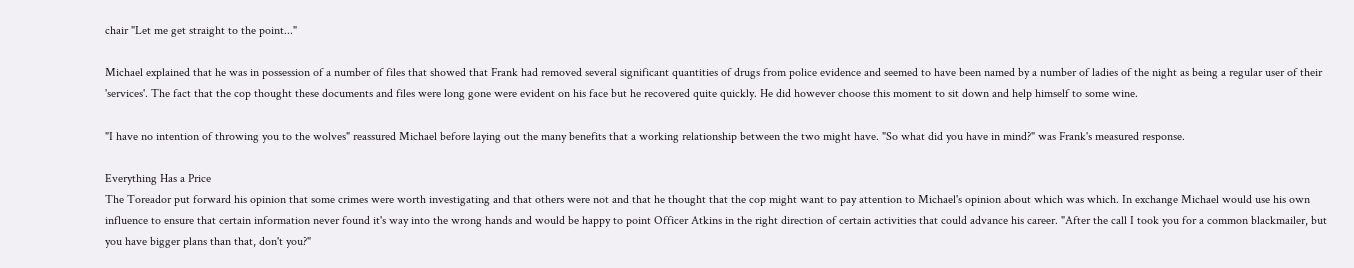chair "Let me get straight to the point..."

Michael explained that he was in possession of a number of files that showed that Frank had removed several significant quantities of drugs from police evidence and seemed to have been named by a number of ladies of the night as being a regular user of their 'services'. The fact that the cop thought these documents and files were long gone were evident on his face but he recovered quite quickly. He did however choose this moment to sit down and help himself to some wine.

"I have no intention of throwing you to the wolves" reassured Michael before laying out the many benefits that a working relationship between the two might have. "So what did you have in mind?" was Frank's measured response.

Everything Has a Price
The Toreador put forward his opinion that some crimes were worth investigating and that others were not and that he thought that the cop might want to pay attention to Michael's opinion about which was which. In exchange Michael would use his own influence to ensure that certain information never found it's way into the wrong hands and would be happy to point Officer Atkins in the right direction of certain activities that could advance his career. "After the call I took you for a common blackmailer, but you have bigger plans than that, don't you?"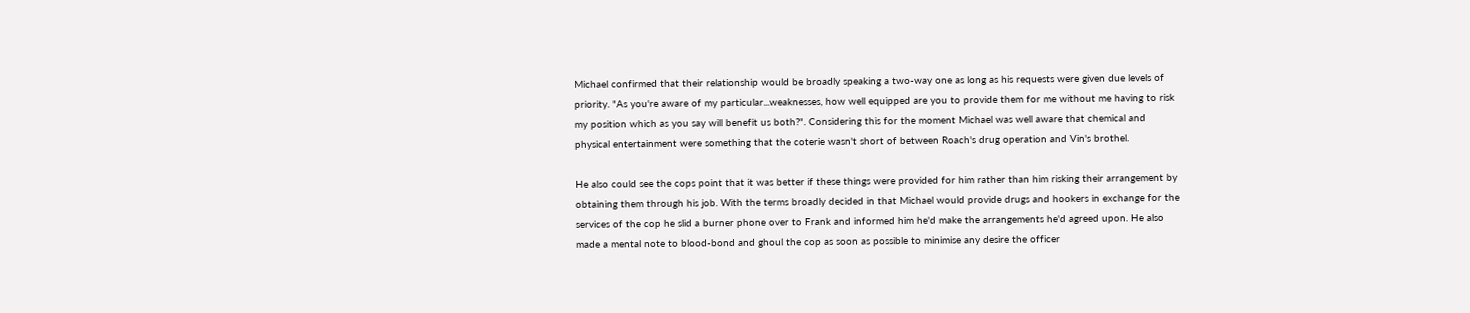Michael confirmed that their relationship would be broadly speaking a two-way one as long as his requests were given due levels of priority. "As you're aware of my particular...weaknesses, how well equipped are you to provide them for me without me having to risk my position which as you say will benefit us both?". Considering this for the moment Michael was well aware that chemical and physical entertainment were something that the coterie wasn't short of between Roach's drug operation and Vin's brothel.

He also could see the cops point that it was better if these things were provided for him rather than him risking their arrangement by obtaining them through his job. With the terms broadly decided in that Michael would provide drugs and hookers in exchange for the services of the cop he slid a burner phone over to Frank and informed him he'd make the arrangements he'd agreed upon. He also made a mental note to blood-bond and ghoul the cop as soon as possible to minimise any desire the officer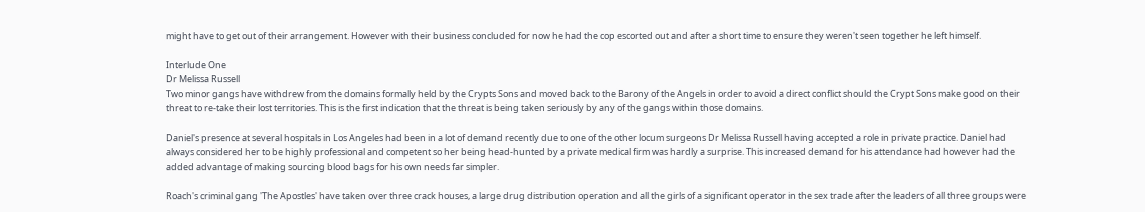might have to get out of their arrangement. However with their business concluded for now he had the cop escorted out and after a short time to ensure they weren't seen together he left himself.

Interlude One
Dr Melissa Russell
Two minor gangs have withdrew from the domains formally held by the Crypts Sons and moved back to the Barony of the Angels in order to avoid a direct conflict should the Crypt Sons make good on their threat to re-take their lost territories. This is the first indication that the threat is being taken seriously by any of the gangs within those domains.

Daniel's presence at several hospitals in Los Angeles had been in a lot of demand recently due to one of the other locum surgeons Dr Melissa Russell having accepted a role in private practice. Daniel had always considered her to be highly professional and competent so her being head-hunted by a private medical firm was hardly a surprise. This increased demand for his attendance had however had the added advantage of making sourcing blood bags for his own needs far simpler.

Roach's criminal gang 'The Apostles' have taken over three crack houses, a large drug distribution operation and all the girls of a significant operator in the sex trade after the leaders of all three groups were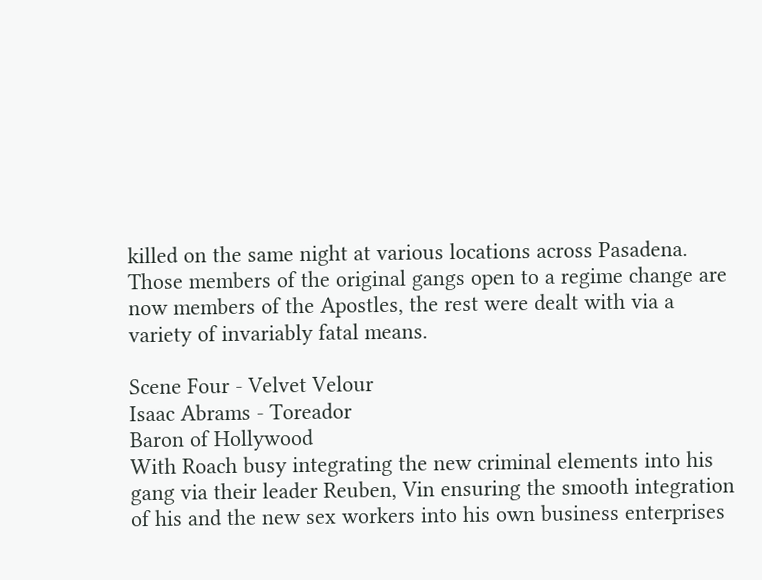killed on the same night at various locations across Pasadena. Those members of the original gangs open to a regime change are now members of the Apostles, the rest were dealt with via a variety of invariably fatal means.

Scene Four - Velvet Velour
Isaac Abrams - Toreador
Baron of Hollywood
With Roach busy integrating the new criminal elements into his gang via their leader Reuben, Vin ensuring the smooth integration of his and the new sex workers into his own business enterprises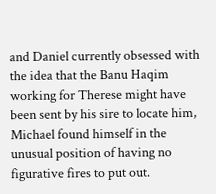and Daniel currently obsessed with the idea that the Banu Haqim working for Therese might have been sent by his sire to locate him, Michael found himself in the unusual position of having no figurative fires to put out.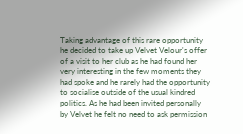Taking advantage of this rare opportunity he decided to take up Velvet Velour's offer of a visit to her club as he had found her very interesting in the few moments they had spoke and he rarely had the opportunity to socialise outside of the usual kindred politics. As he had been invited personally by Velvet he felt no need to ask permission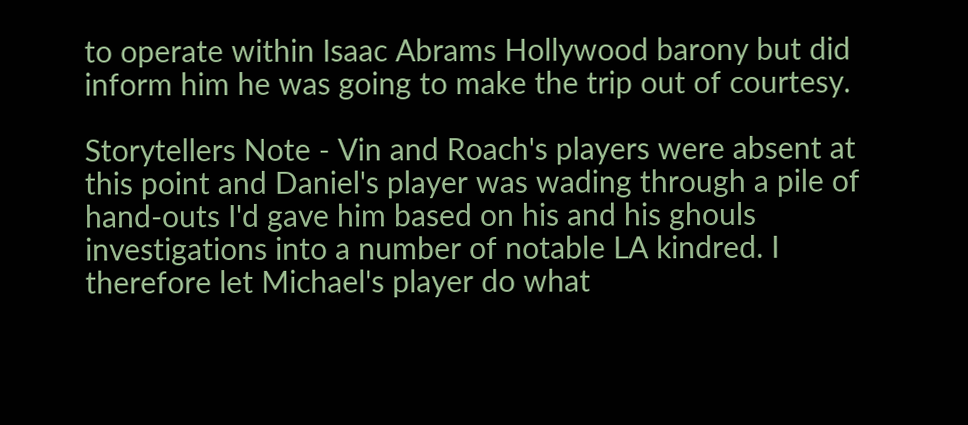to operate within Isaac Abrams Hollywood barony but did inform him he was going to make the trip out of courtesy.

Storytellers Note - Vin and Roach's players were absent at this point and Daniel's player was wading through a pile of hand-outs I'd gave him based on his and his ghouls investigations into a number of notable LA kindred. I therefore let Michael's player do what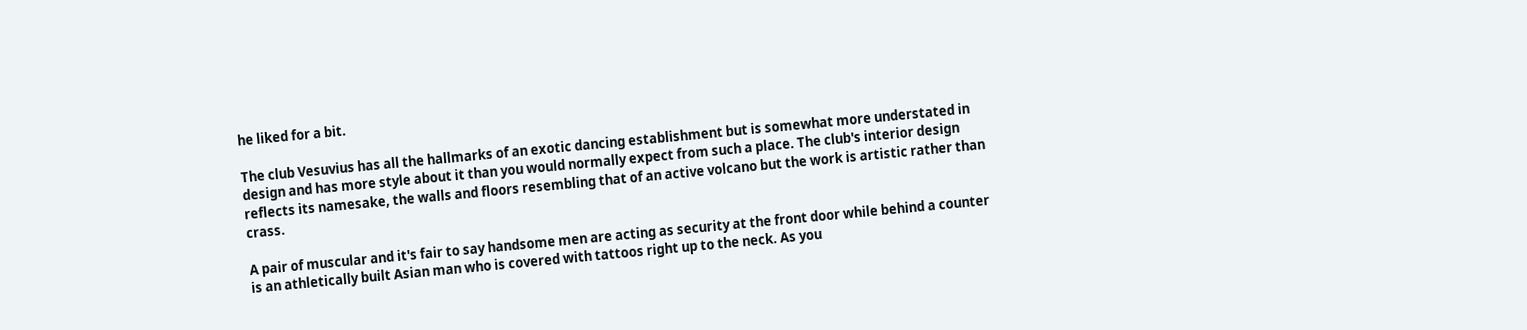he liked for a bit.

The club Vesuvius has all the hallmarks of an exotic dancing establishment but is somewhat more understated in design and has more style about it than you would normally expect from such a place. The club's interior design reflects its namesake, the walls and floors resembling that of an active volcano but the work is artistic rather than crass.

A pair of muscular and it's fair to say handsome men are acting as security at the front door while behind a counter is an athletically built Asian man who is covered with tattoos right up to the neck. As you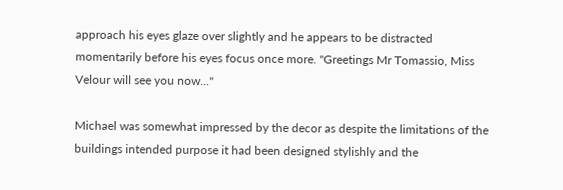approach his eyes glaze over slightly and he appears to be distracted momentarily before his eyes focus once more. "Greetings Mr Tomassio, Miss Velour will see you now..."

Michael was somewhat impressed by the decor as despite the limitations of the buildings intended purpose it had been designed stylishly and the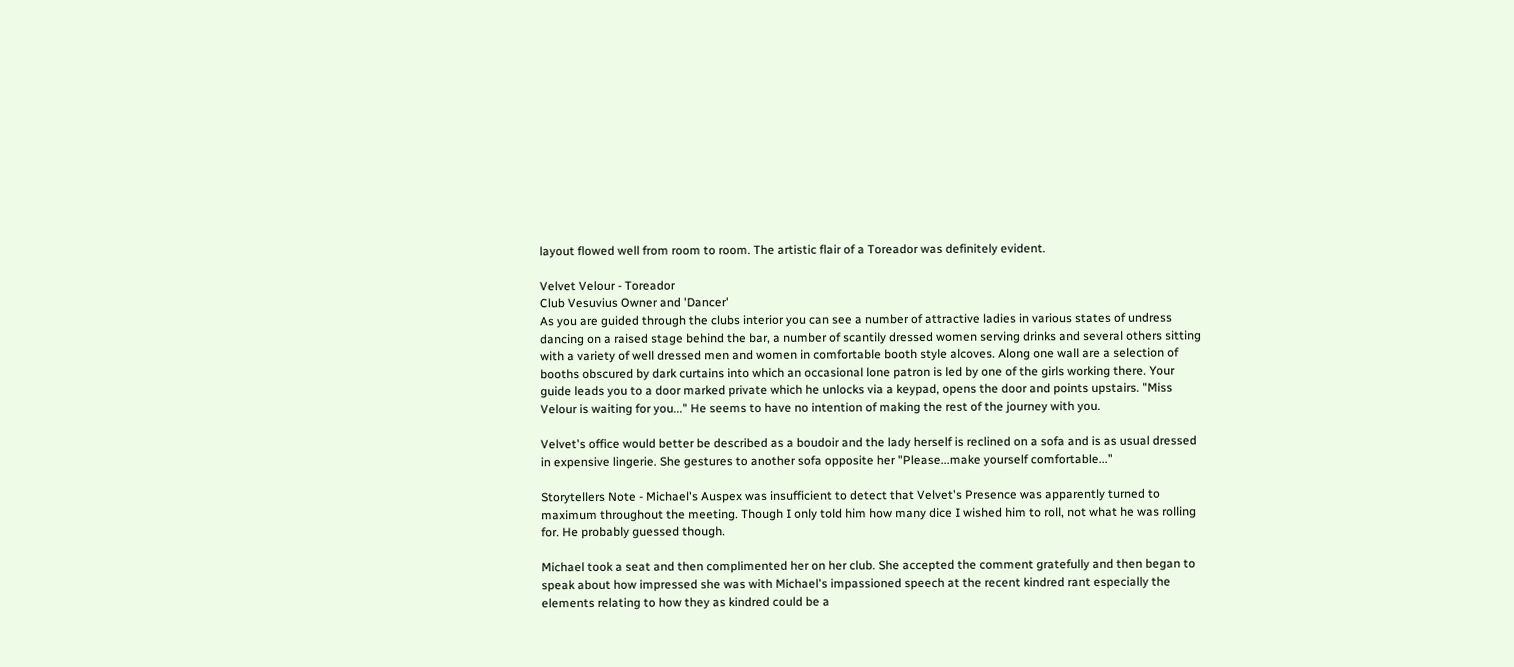layout flowed well from room to room. The artistic flair of a Toreador was definitely evident.

Velvet Velour - Toreador
Club Vesuvius Owner and 'Dancer'
As you are guided through the clubs interior you can see a number of attractive ladies in various states of undress dancing on a raised stage behind the bar, a number of scantily dressed women serving drinks and several others sitting with a variety of well dressed men and women in comfortable booth style alcoves. Along one wall are a selection of booths obscured by dark curtains into which an occasional lone patron is led by one of the girls working there. Your guide leads you to a door marked private which he unlocks via a keypad, opens the door and points upstairs. "Miss Velour is waiting for you..." He seems to have no intention of making the rest of the journey with you.

Velvet's office would better be described as a boudoir and the lady herself is reclined on a sofa and is as usual dressed in expensive lingerie. She gestures to another sofa opposite her "Please...make yourself comfortable..."

Storytellers Note - Michael's Auspex was insufficient to detect that Velvet's Presence was apparently turned to maximum throughout the meeting. Though I only told him how many dice I wished him to roll, not what he was rolling for. He probably guessed though.

Michael took a seat and then complimented her on her club. She accepted the comment gratefully and then began to speak about how impressed she was with Michael's impassioned speech at the recent kindred rant especially the elements relating to how they as kindred could be a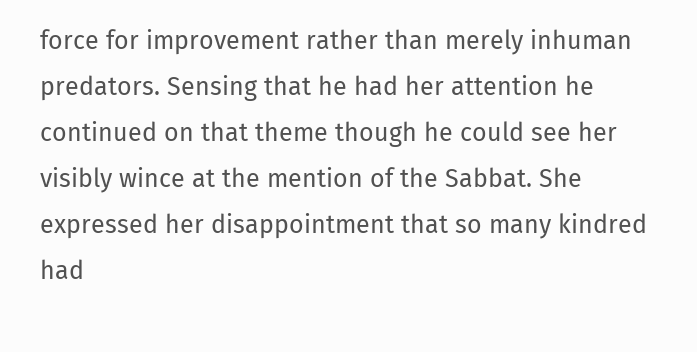force for improvement rather than merely inhuman predators. Sensing that he had her attention he continued on that theme though he could see her visibly wince at the mention of the Sabbat. She expressed her disappointment that so many kindred had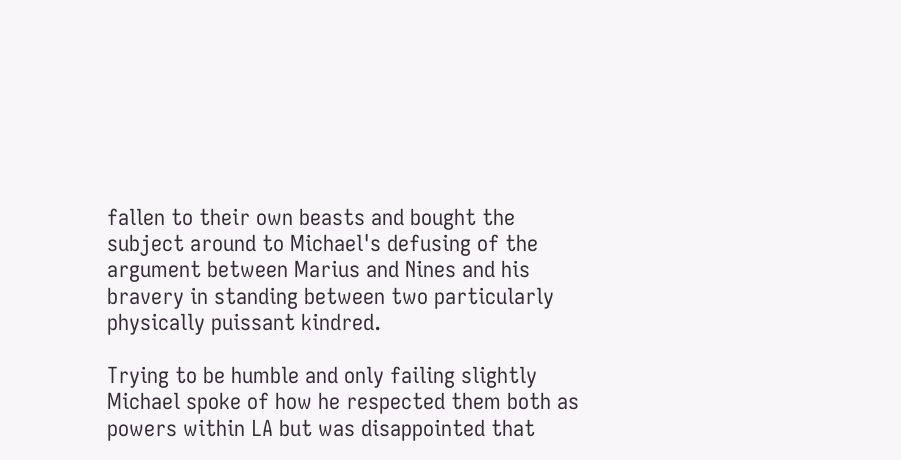fallen to their own beasts and bought the subject around to Michael's defusing of the argument between Marius and Nines and his bravery in standing between two particularly physically puissant kindred.

Trying to be humble and only failing slightly Michael spoke of how he respected them both as powers within LA but was disappointed that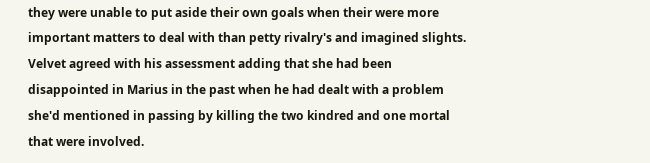they were unable to put aside their own goals when their were more important matters to deal with than petty rivalry's and imagined slights. Velvet agreed with his assessment adding that she had been disappointed in Marius in the past when he had dealt with a problem she'd mentioned in passing by killing the two kindred and one mortal that were involved.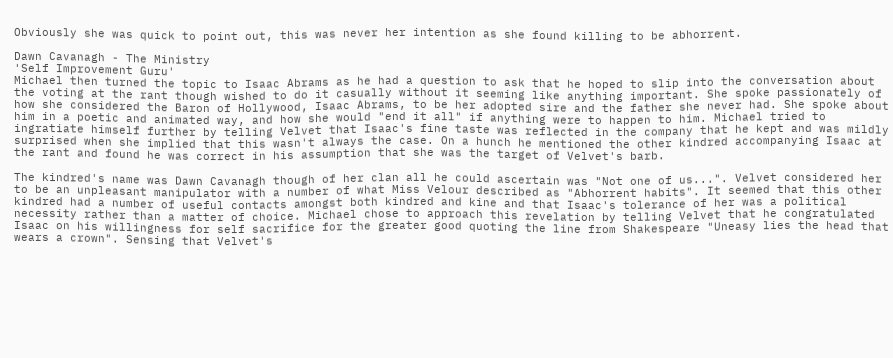Obviously she was quick to point out, this was never her intention as she found killing to be abhorrent.

Dawn Cavanagh - The Ministry
'Self Improvement Guru'
Michael then turned the topic to Isaac Abrams as he had a question to ask that he hoped to slip into the conversation about the voting at the rant though wished to do it casually without it seeming like anything important. She spoke passionately of how she considered the Baron of Hollywood, Isaac Abrams, to be her adopted sire and the father she never had. She spoke about him in a poetic and animated way, and how she would "end it all" if anything were to happen to him. Michael tried to ingratiate himself further by telling Velvet that Isaac's fine taste was reflected in the company that he kept and was mildly surprised when she implied that this wasn't always the case. On a hunch he mentioned the other kindred accompanying Isaac at the rant and found he was correct in his assumption that she was the target of Velvet's barb.

The kindred's name was Dawn Cavanagh though of her clan all he could ascertain was "Not one of us...". Velvet considered her to be an unpleasant manipulator with a number of what Miss Velour described as "Abhorrent habits". It seemed that this other kindred had a number of useful contacts amongst both kindred and kine and that Isaac's tolerance of her was a political necessity rather than a matter of choice. Michael chose to approach this revelation by telling Velvet that he congratulated Isaac on his willingness for self sacrifice for the greater good quoting the line from Shakespeare "Uneasy lies the head that wears a crown". Sensing that Velvet's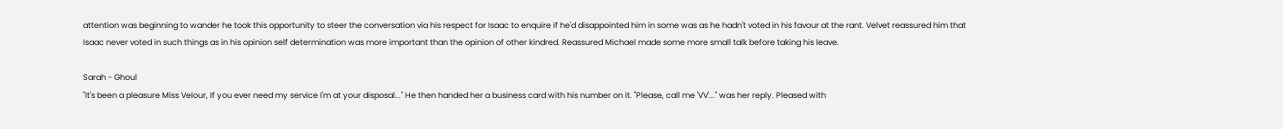attention was beginning to wander he took this opportunity to steer the conversation via his respect for Isaac to enquire if he'd disappointed him in some was as he hadn't voted in his favour at the rant. Velvet reassured him that Isaac never voted in such things as in his opinion self determination was more important than the opinion of other kindred. Reassured Michael made some more small talk before taking his leave.

Sarah - Ghoul
"It's been a pleasure Miss Velour, If you ever need my service I'm at your disposal..." He then handed her a business card with his number on it. "Please, call me 'VV'..." was her reply. Pleased with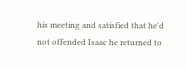his meeting and satisfied that he'd not offended Isaac he returned to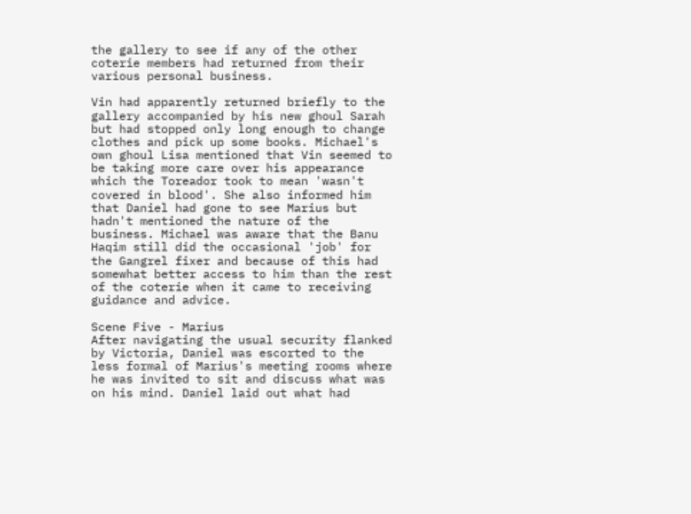the gallery to see if any of the other coterie members had returned from their various personal business.

Vin had apparently returned briefly to the gallery accompanied by his new ghoul Sarah but had stopped only long enough to change clothes and pick up some books. Michael's own ghoul Lisa mentioned that Vin seemed to be taking more care over his appearance which the Toreador took to mean 'wasn't covered in blood'. She also informed him that Daniel had gone to see Marius but hadn't mentioned the nature of the business. Michael was aware that the Banu Haqim still did the occasional 'job' for the Gangrel fixer and because of this had somewhat better access to him than the rest of the coterie when it came to receiving guidance and advice.

Scene Five - Marius
After navigating the usual security flanked by Victoria, Daniel was escorted to the less formal of Marius's meeting rooms where he was invited to sit and discuss what was on his mind. Daniel laid out what had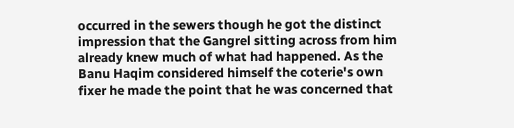occurred in the sewers though he got the distinct impression that the Gangrel sitting across from him already knew much of what had happened. As the Banu Haqim considered himself the coterie's own fixer he made the point that he was concerned that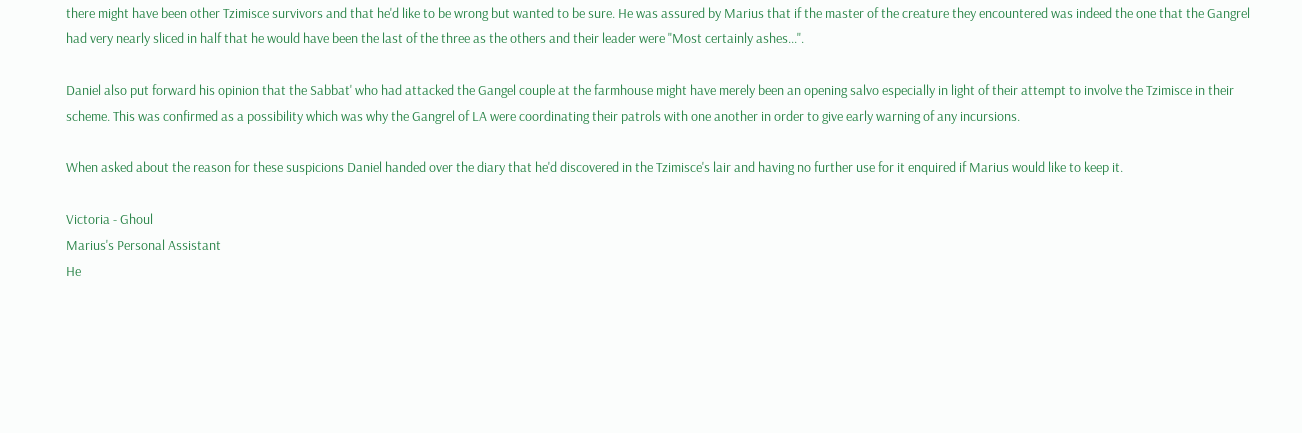there might have been other Tzimisce survivors and that he'd like to be wrong but wanted to be sure. He was assured by Marius that if the master of the creature they encountered was indeed the one that the Gangrel had very nearly sliced in half that he would have been the last of the three as the others and their leader were "Most certainly ashes...".

Daniel also put forward his opinion that the Sabbat' who had attacked the Gangel couple at the farmhouse might have merely been an opening salvo especially in light of their attempt to involve the Tzimisce in their scheme. This was confirmed as a possibility which was why the Gangrel of LA were coordinating their patrols with one another in order to give early warning of any incursions.

When asked about the reason for these suspicions Daniel handed over the diary that he'd discovered in the Tzimisce's lair and having no further use for it enquired if Marius would like to keep it.

Victoria - Ghoul
Marius's Personal Assistant
He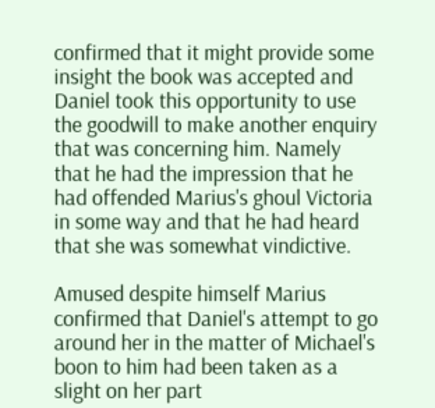confirmed that it might provide some insight the book was accepted and Daniel took this opportunity to use the goodwill to make another enquiry that was concerning him. Namely that he had the impression that he had offended Marius's ghoul Victoria in some way and that he had heard that she was somewhat vindictive.

Amused despite himself Marius confirmed that Daniel's attempt to go around her in the matter of Michael's boon to him had been taken as a slight on her part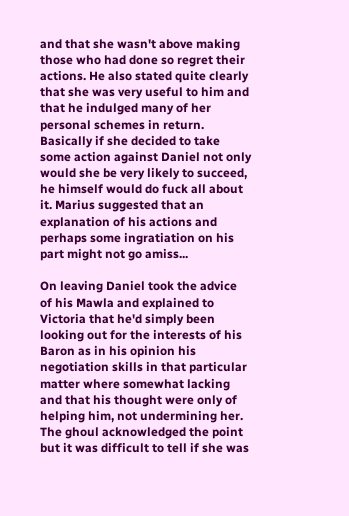and that she wasn't above making those who had done so regret their actions. He also stated quite clearly that she was very useful to him and that he indulged many of her personal schemes in return. Basically if she decided to take some action against Daniel not only would she be very likely to succeed, he himself would do fuck all about it. Marius suggested that an explanation of his actions and perhaps some ingratiation on his part might not go amiss...

On leaving Daniel took the advice of his Mawla and explained to Victoria that he'd simply been looking out for the interests of his Baron as in his opinion his negotiation skills in that particular matter where somewhat lacking and that his thought were only of helping him, not undermining her. The ghoul acknowledged the point but it was difficult to tell if she was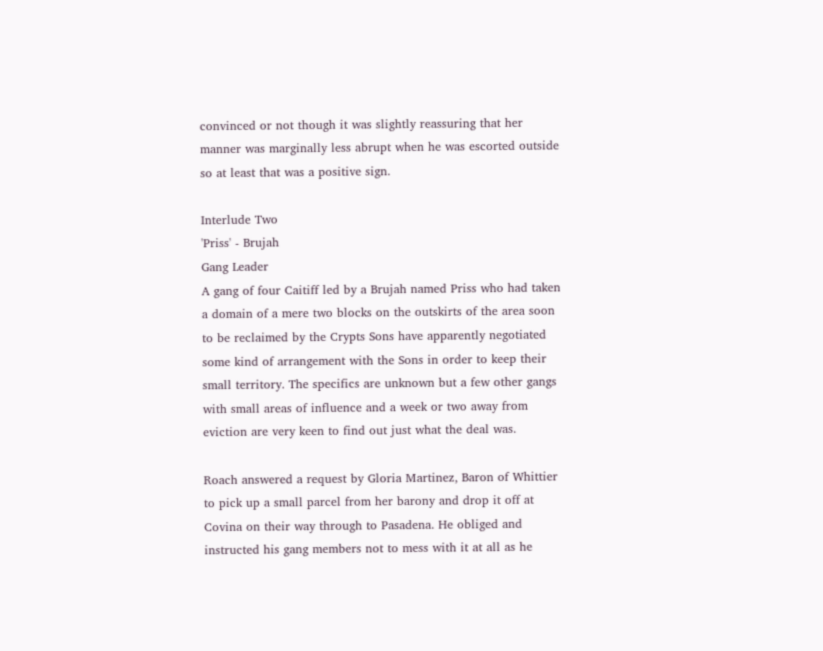convinced or not though it was slightly reassuring that her manner was marginally less abrupt when he was escorted outside so at least that was a positive sign.

Interlude Two
'Priss' - Brujah
Gang Leader
A gang of four Caitiff led by a Brujah named Priss who had taken a domain of a mere two blocks on the outskirts of the area soon to be reclaimed by the Crypts Sons have apparently negotiated some kind of arrangement with the Sons in order to keep their small territory. The specifics are unknown but a few other gangs with small areas of influence and a week or two away from eviction are very keen to find out just what the deal was.

Roach answered a request by Gloria Martinez, Baron of Whittier to pick up a small parcel from her barony and drop it off at Covina on their way through to Pasadena. He obliged and instructed his gang members not to mess with it at all as he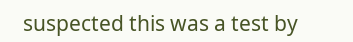suspected this was a test by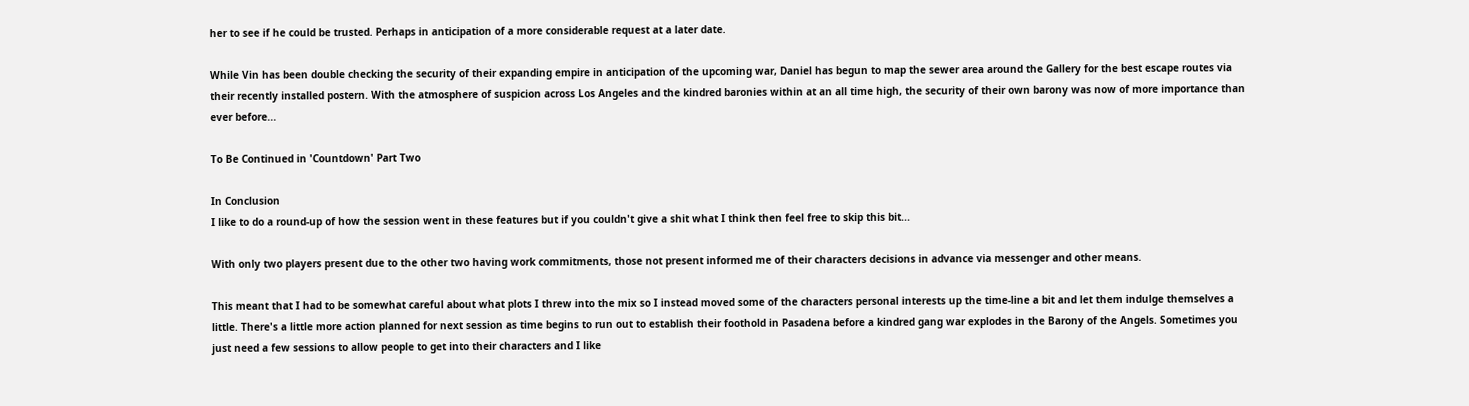her to see if he could be trusted. Perhaps in anticipation of a more considerable request at a later date.

While Vin has been double checking the security of their expanding empire in anticipation of the upcoming war, Daniel has begun to map the sewer area around the Gallery for the best escape routes via their recently installed postern. With the atmosphere of suspicion across Los Angeles and the kindred baronies within at an all time high, the security of their own barony was now of more importance than ever before...

To Be Continued in 'Countdown' Part Two

In Conclusion
I like to do a round-up of how the session went in these features but if you couldn't give a shit what I think then feel free to skip this bit...

With only two players present due to the other two having work commitments, those not present informed me of their characters decisions in advance via messenger and other means.

This meant that I had to be somewhat careful about what plots I threw into the mix so I instead moved some of the characters personal interests up the time-line a bit and let them indulge themselves a little. There's a little more action planned for next session as time begins to run out to establish their foothold in Pasadena before a kindred gang war explodes in the Barony of the Angels. Sometimes you just need a few sessions to allow people to get into their characters and I like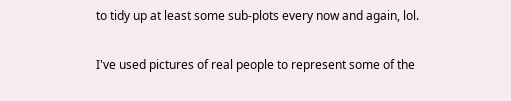to tidy up at least some sub-plots every now and again, lol.

I've used pictures of real people to represent some of the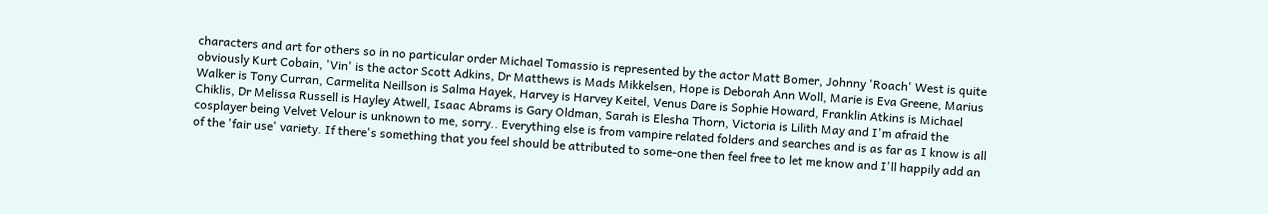characters and art for others so in no particular order Michael Tomassio is represented by the actor Matt Bomer, Johnny 'Roach' West is quite obviously Kurt Cobain, 'Vin' is the actor Scott Adkins, Dr Matthews is Mads Mikkelsen, Hope is Deborah Ann Woll, Marie is Eva Greene, Marius Walker is Tony Curran, Carmelita Neillson is Salma Hayek, Harvey is Harvey Keitel, Venus Dare is Sophie Howard, Franklin Atkins is Michael Chiklis, Dr Melissa Russell is Hayley Atwell, Isaac Abrams is Gary Oldman, Sarah is Elesha Thorn, Victoria is Lilith May and I'm afraid the cosplayer being Velvet Velour is unknown to me, sorry.. Everything else is from vampire related folders and searches and is as far as I know is all of the 'fair use' variety. If there's something that you feel should be attributed to some-one then feel free to let me know and I'll happily add an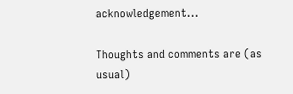acknowledgement...

Thoughts and comments are (as usual)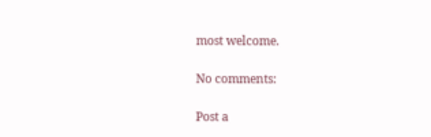most welcome.

No comments:

Post a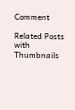Comment

Related Posts with Thumbnails